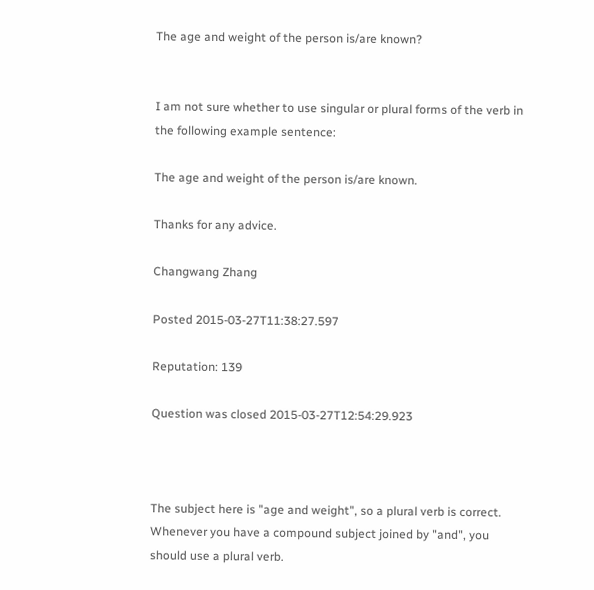The age and weight of the person is/are known?


I am not sure whether to use singular or plural forms of the verb in the following example sentence:

The age and weight of the person is/are known.

Thanks for any advice.

Changwang Zhang

Posted 2015-03-27T11:38:27.597

Reputation: 139

Question was closed 2015-03-27T12:54:29.923



The subject here is "age and weight", so a plural verb is correct. Whenever you have a compound subject joined by "and", you should use a plural verb.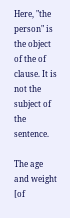Here, "the person" is the object of the of clause. It is not the subject of the sentence.

The age and weight [of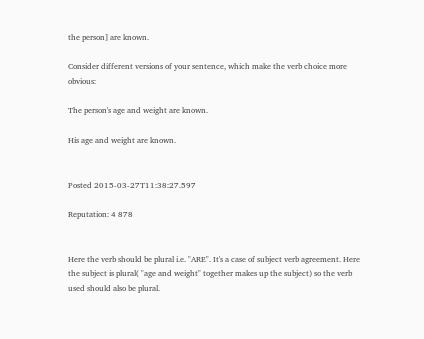the person] are known.

Consider different versions of your sentence, which make the verb choice more obvious:

The person's age and weight are known.

His age and weight are known.


Posted 2015-03-27T11:38:27.597

Reputation: 4 878


Here the verb should be plural i.e. "ARE". It's a case of subject verb agreement. Here the subject is plural( "age and weight" together makes up the subject) so the verb used should also be plural.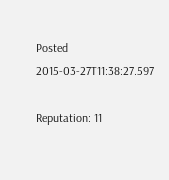Posted 2015-03-27T11:38:27.597

Reputation: 11